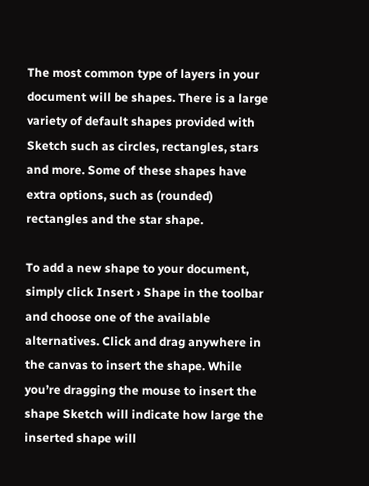The most common type of layers in your document will be shapes. There is a large variety of default shapes provided with Sketch such as circles, rectangles, stars and more. Some of these shapes have extra options, such as (rounded) rectangles and the star shape.

To add a new shape to your document, simply click Insert › Shape in the toolbar and choose one of the available alternatives. Click and drag anywhere in the canvas to insert the shape. While you’re dragging the mouse to insert the shape Sketch will indicate how large the inserted shape will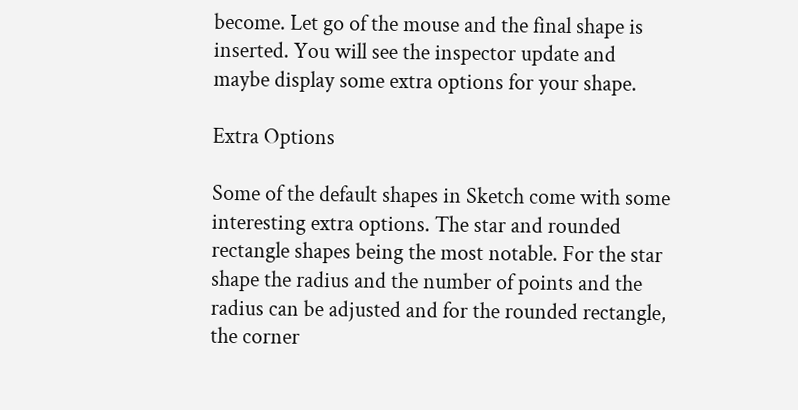become. Let go of the mouse and the final shape is inserted. You will see the inspector update and maybe display some extra options for your shape.

Extra Options

Some of the default shapes in Sketch come with some interesting extra options. The star and rounded rectangle shapes being the most notable. For the star shape the radius and the number of points and the radius can be adjusted and for the rounded rectangle, the corner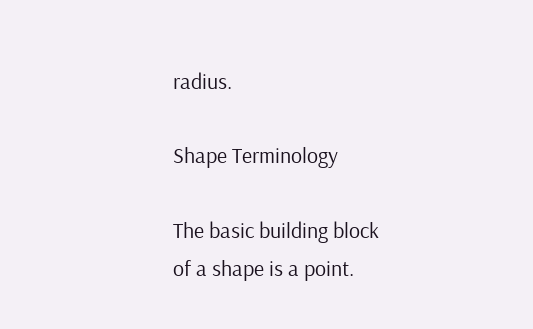radius.

Shape Terminology

The basic building block of a shape is a point.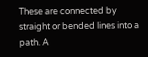These are connected by straight or bended lines into a path. A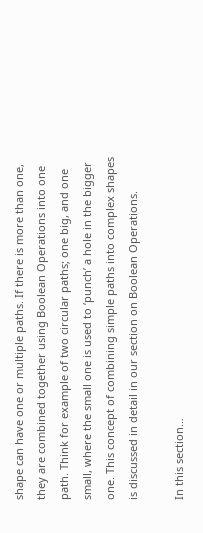shape can have one or multiple paths. If there is more than one, they are combined together using Boolean Operations into one path. Think for example of two circular paths; one big, and one small, where the small one is used to ‘punch’ a hole in the bigger one. This concept of combining simple paths into complex shapes is discussed in detail in our section on Boolean Operations.

In this section…